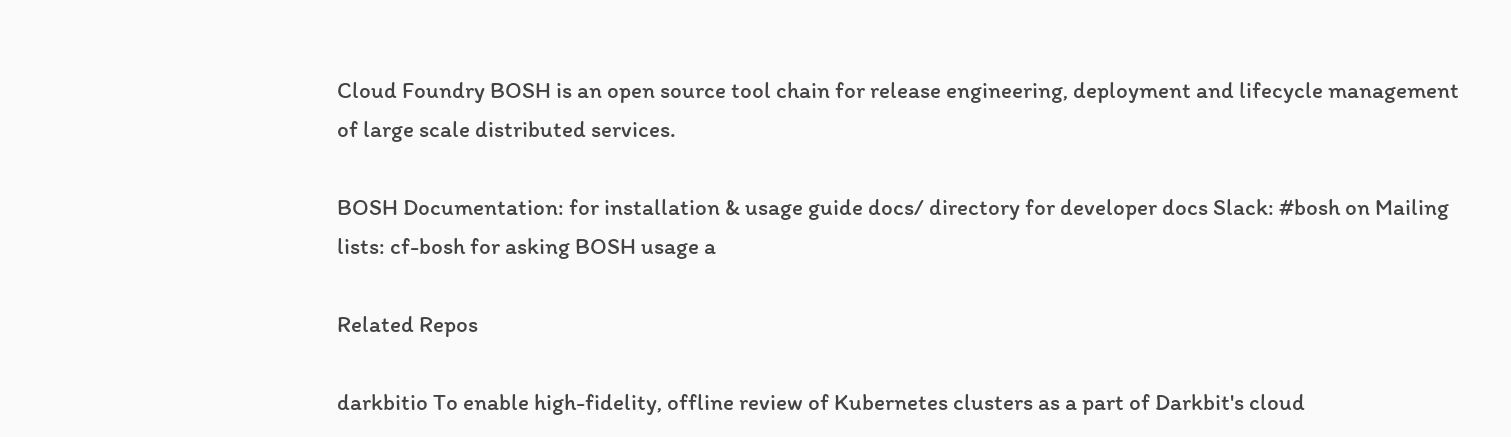Cloud Foundry BOSH is an open source tool chain for release engineering, deployment and lifecycle management of large scale distributed services.

BOSH Documentation: for installation & usage guide docs/ directory for developer docs Slack: #bosh on Mailing lists: cf-bosh for asking BOSH usage a

Related Repos

darkbitio To enable high-fidelity, offline review of Kubernetes clusters as a part of Darkbit's cloud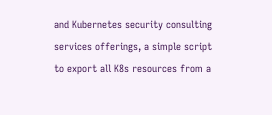and Kubernetes security consulting services offerings, a simple script to export all K8s resources from a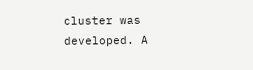cluster was developed. A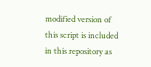modified version of this script is included in this repository as